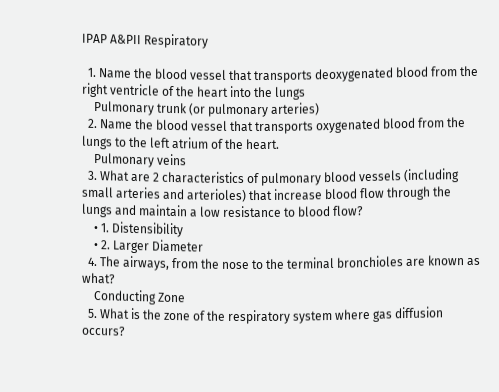IPAP A&PII Respiratory

  1. Name the blood vessel that transports deoxygenated blood from the right ventricle of the heart into the lungs
    Pulmonary trunk (or pulmonary arteries)
  2. Name the blood vessel that transports oxygenated blood from the lungs to the left atrium of the heart.
    Pulmonary veins
  3. What are 2 characteristics of pulmonary blood vessels (including small arteries and arterioles) that increase blood flow through the lungs and maintain a low resistance to blood flow?
    • 1. Distensibility
    • 2. Larger Diameter
  4. The airways, from the nose to the terminal bronchioles are known as what?
    Conducting Zone
  5. What is the zone of the respiratory system where gas diffusion occurs?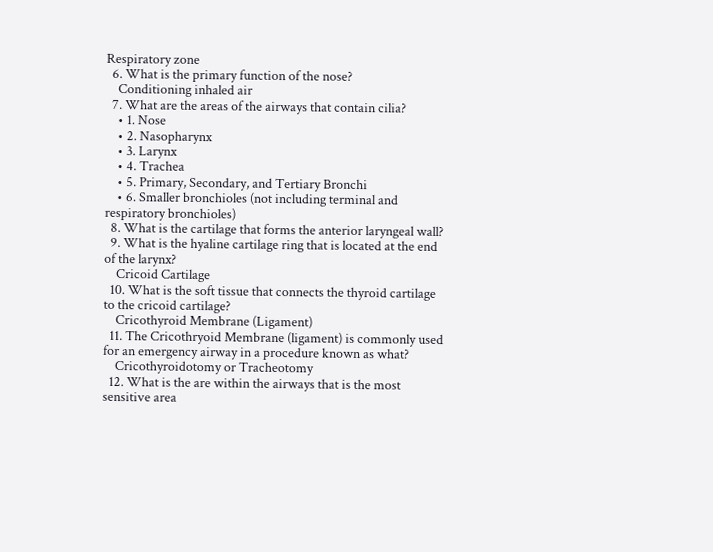Respiratory zone
  6. What is the primary function of the nose?
    Conditioning inhaled air
  7. What are the areas of the airways that contain cilia?
    • 1. Nose
    • 2. Nasopharynx
    • 3. Larynx
    • 4. Trachea
    • 5. Primary, Secondary, and Tertiary Bronchi
    • 6. Smaller bronchioles (not including terminal and respiratory bronchioles)
  8. What is the cartilage that forms the anterior laryngeal wall?
  9. What is the hyaline cartilage ring that is located at the end of the larynx?
    Cricoid Cartilage
  10. What is the soft tissue that connects the thyroid cartilage to the cricoid cartilage?
    Cricothyroid Membrane (Ligament)
  11. The Cricothryoid Membrane (ligament) is commonly used for an emergency airway in a procedure known as what?
    Cricothyroidotomy or Tracheotomy
  12. What is the are within the airways that is the most sensitive area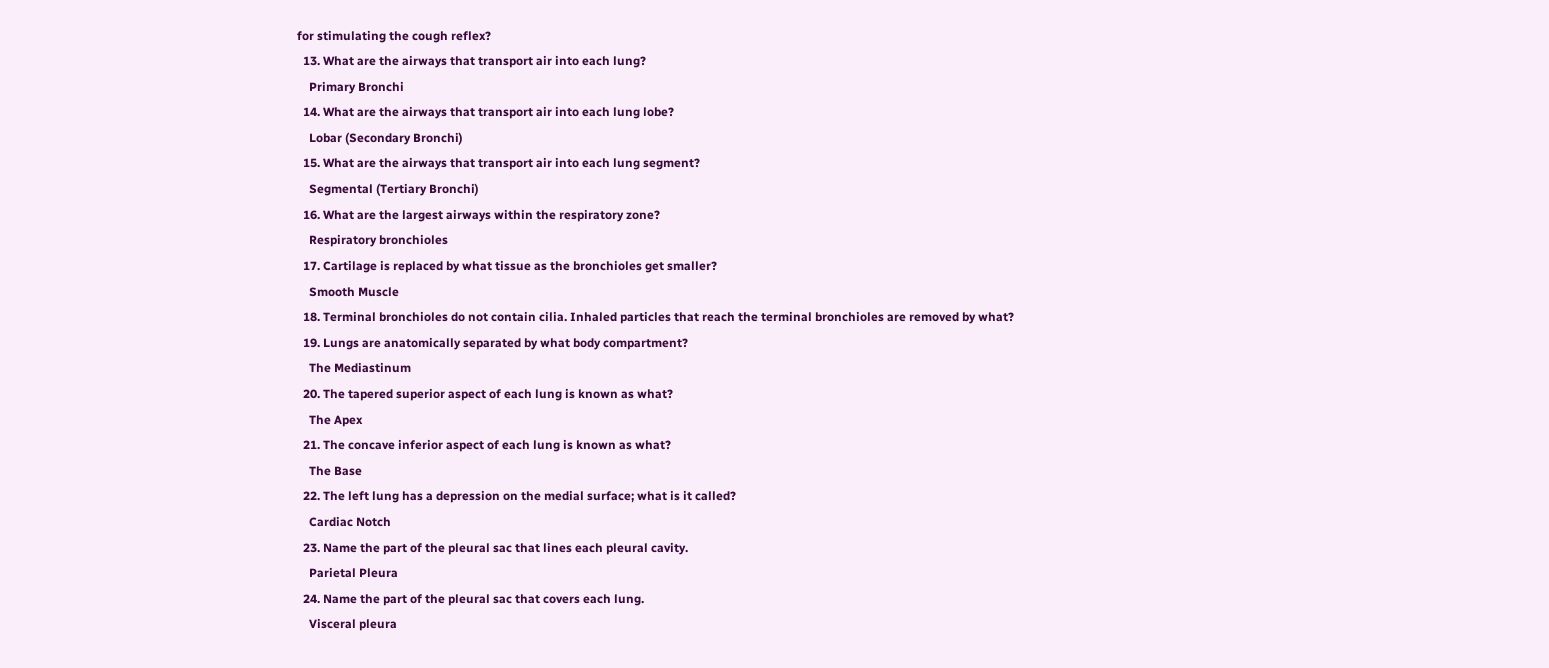for stimulating the cough reflex?
  13. What are the airways that transport air into each lung?
    Primary Bronchi
  14. What are the airways that transport air into each lung lobe?
    Lobar (Secondary Bronchi)
  15. What are the airways that transport air into each lung segment?
    Segmental (Tertiary Bronchi)
  16. What are the largest airways within the respiratory zone?
    Respiratory bronchioles
  17. Cartilage is replaced by what tissue as the bronchioles get smaller?
    Smooth Muscle
  18. Terminal bronchioles do not contain cilia. Inhaled particles that reach the terminal bronchioles are removed by what?
  19. Lungs are anatomically separated by what body compartment?
    The Mediastinum
  20. The tapered superior aspect of each lung is known as what?
    The Apex
  21. The concave inferior aspect of each lung is known as what?
    The Base
  22. The left lung has a depression on the medial surface; what is it called?
    Cardiac Notch
  23. Name the part of the pleural sac that lines each pleural cavity.
    Parietal Pleura
  24. Name the part of the pleural sac that covers each lung.
    Visceral pleura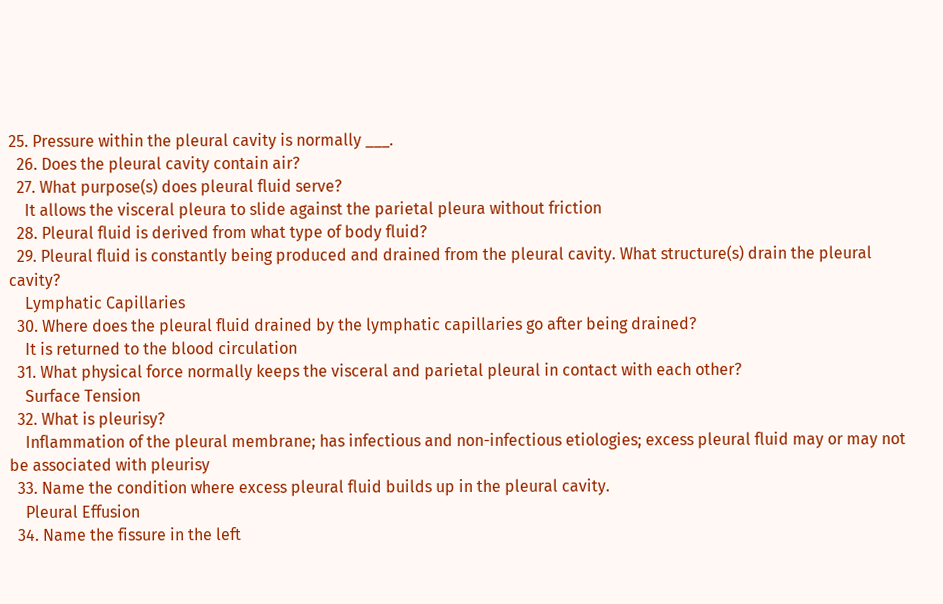25. Pressure within the pleural cavity is normally ___.
  26. Does the pleural cavity contain air?
  27. What purpose(s) does pleural fluid serve?
    It allows the visceral pleura to slide against the parietal pleura without friction
  28. Pleural fluid is derived from what type of body fluid?
  29. Pleural fluid is constantly being produced and drained from the pleural cavity. What structure(s) drain the pleural cavity?
    Lymphatic Capillaries
  30. Where does the pleural fluid drained by the lymphatic capillaries go after being drained?
    It is returned to the blood circulation
  31. What physical force normally keeps the visceral and parietal pleural in contact with each other?
    Surface Tension
  32. What is pleurisy?
    Inflammation of the pleural membrane; has infectious and non-infectious etiologies; excess pleural fluid may or may not be associated with pleurisy
  33. Name the condition where excess pleural fluid builds up in the pleural cavity.
    Pleural Effusion
  34. Name the fissure in the left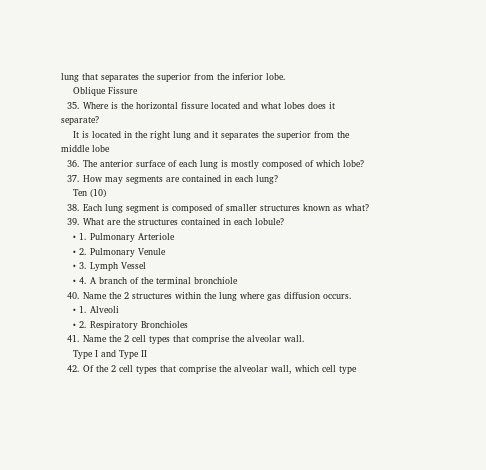lung that separates the superior from the inferior lobe.
    Oblique Fissure
  35. Where is the horizontal fissure located and what lobes does it separate?
    It is located in the right lung and it separates the superior from the middle lobe
  36. The anterior surface of each lung is mostly composed of which lobe?
  37. How may segments are contained in each lung?
    Ten (10)
  38. Each lung segment is composed of smaller structures known as what?
  39. What are the structures contained in each lobule?
    • 1. Pulmonary Arteriole
    • 2. Pulmonary Venule
    • 3. Lymph Vessel
    • 4. A branch of the terminal bronchiole
  40. Name the 2 structures within the lung where gas diffusion occurs.
    • 1. Alveoli
    • 2. Respiratory Bronchioles
  41. Name the 2 cell types that comprise the alveolar wall.
    Type I and Type II
  42. Of the 2 cell types that comprise the alveolar wall, which cell type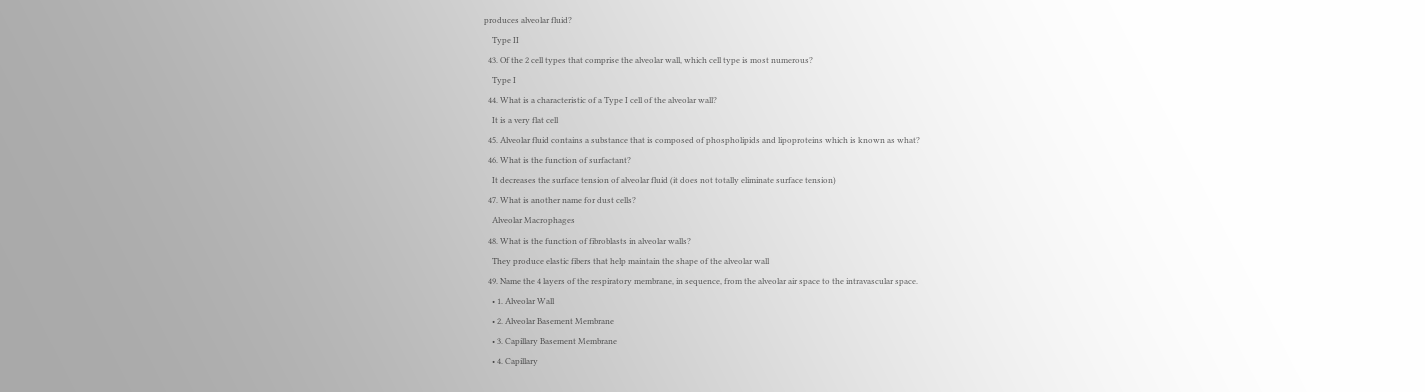produces alveolar fluid?
    Type II
  43. Of the 2 cell types that comprise the alveolar wall, which cell type is most numerous?
    Type I
  44. What is a characteristic of a Type I cell of the alveolar wall?
    It is a very flat cell
  45. Alveolar fluid contains a substance that is composed of phospholipids and lipoproteins which is known as what?
  46. What is the function of surfactant?
    It decreases the surface tension of alveolar fluid (it does not totally eliminate surface tension)
  47. What is another name for dust cells?
    Alveolar Macrophages
  48. What is the function of fibroblasts in alveolar walls?
    They produce elastic fibers that help maintain the shape of the alveolar wall
  49. Name the 4 layers of the respiratory membrane, in sequence, from the alveolar air space to the intravascular space.
    • 1. Alveolar Wall
    • 2. Alveolar Basement Membrane
    • 3. Capillary Basement Membrane
    • 4. Capillary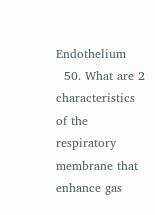Endothelium
  50. What are 2 characteristics of the respiratory membrane that enhance gas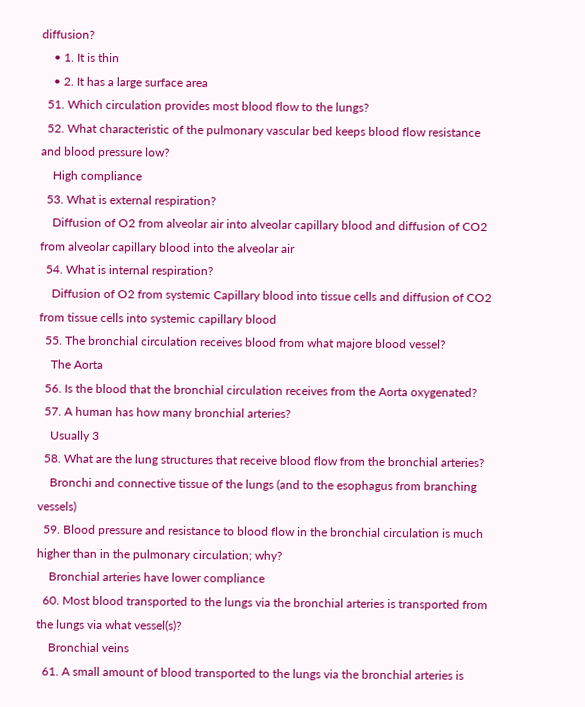diffusion?
    • 1. It is thin
    • 2. It has a large surface area
  51. Which circulation provides most blood flow to the lungs?
  52. What characteristic of the pulmonary vascular bed keeps blood flow resistance and blood pressure low?
    High compliance
  53. What is external respiration?
    Diffusion of O2 from alveolar air into alveolar capillary blood and diffusion of CO2 from alveolar capillary blood into the alveolar air
  54. What is internal respiration?
    Diffusion of O2 from systemic Capillary blood into tissue cells and diffusion of CO2 from tissue cells into systemic capillary blood
  55. The bronchial circulation receives blood from what majore blood vessel?
    The Aorta
  56. Is the blood that the bronchial circulation receives from the Aorta oxygenated?
  57. A human has how many bronchial arteries?
    Usually 3
  58. What are the lung structures that receive blood flow from the bronchial arteries?
    Bronchi and connective tissue of the lungs (and to the esophagus from branching vessels)
  59. Blood pressure and resistance to blood flow in the bronchial circulation is much higher than in the pulmonary circulation; why?
    Bronchial arteries have lower compliance
  60. Most blood transported to the lungs via the bronchial arteries is transported from the lungs via what vessel(s)?
    Bronchial veins
  61. A small amount of blood transported to the lungs via the bronchial arteries is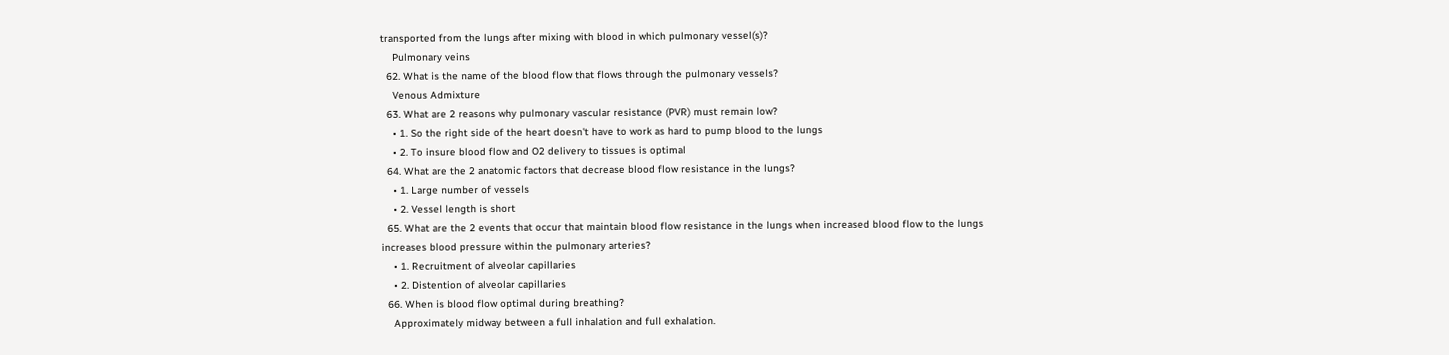transported from the lungs after mixing with blood in which pulmonary vessel(s)?
    Pulmonary veins
  62. What is the name of the blood flow that flows through the pulmonary vessels?
    Venous Admixture
  63. What are 2 reasons why pulmonary vascular resistance (PVR) must remain low?
    • 1. So the right side of the heart doesn't have to work as hard to pump blood to the lungs
    • 2. To insure blood flow and O2 delivery to tissues is optimal
  64. What are the 2 anatomic factors that decrease blood flow resistance in the lungs?
    • 1. Large number of vessels
    • 2. Vessel length is short
  65. What are the 2 events that occur that maintain blood flow resistance in the lungs when increased blood flow to the lungs increases blood pressure within the pulmonary arteries?
    • 1. Recruitment of alveolar capillaries
    • 2. Distention of alveolar capillaries
  66. When is blood flow optimal during breathing?
    Approximately midway between a full inhalation and full exhalation.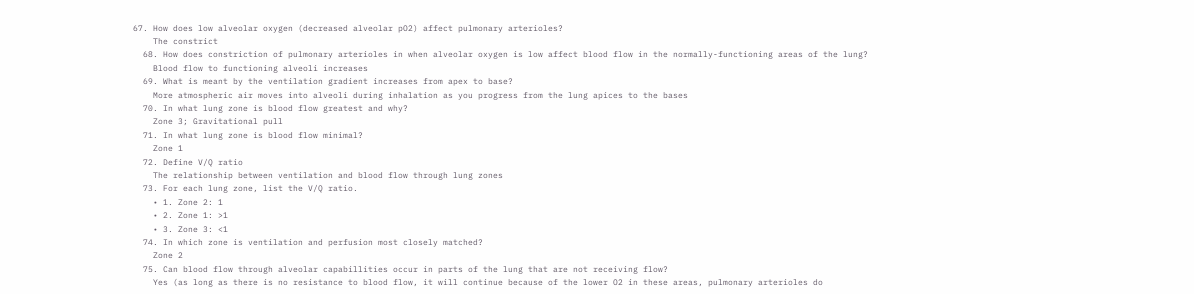67. How does low alveolar oxygen (decreased alveolar pO2) affect pulmonary arterioles?
    The constrict
  68. How does constriction of pulmonary arterioles in when alveolar oxygen is low affect blood flow in the normally-functioning areas of the lung?
    Blood flow to functioning alveoli increases
  69. What is meant by the ventilation gradient increases from apex to base?
    More atmospheric air moves into alveoli during inhalation as you progress from the lung apices to the bases
  70. In what lung zone is blood flow greatest and why?
    Zone 3; Gravitational pull
  71. In what lung zone is blood flow minimal?
    Zone 1
  72. Define V/Q ratio
    The relationship between ventilation and blood flow through lung zones
  73. For each lung zone, list the V/Q ratio.
    • 1. Zone 2: 1
    • 2. Zone 1: >1
    • 3. Zone 3: <1
  74. In which zone is ventilation and perfusion most closely matched?
    Zone 2
  75. Can blood flow through alveolar capabillities occur in parts of the lung that are not receiving flow?
    Yes (as long as there is no resistance to blood flow, it will continue because of the lower O2 in these areas, pulmonary arterioles do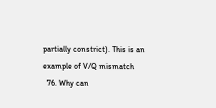partially constrict). This is an example of V/Q mismatch
  76. Why can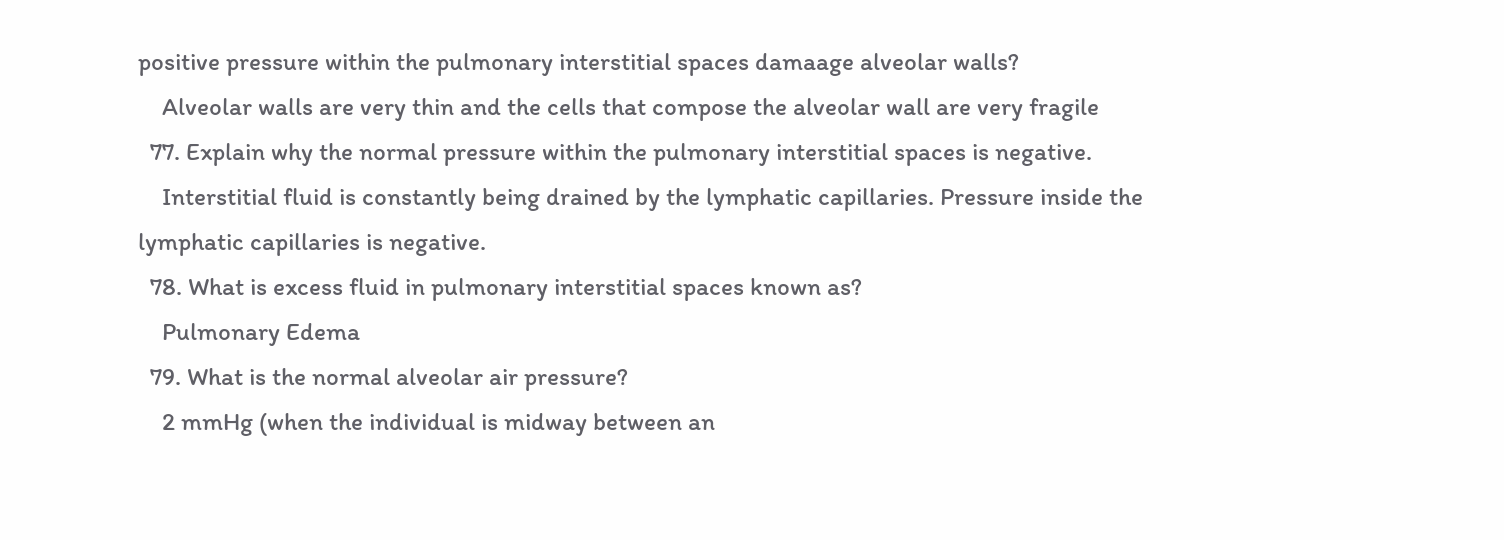positive pressure within the pulmonary interstitial spaces damaage alveolar walls?
    Alveolar walls are very thin and the cells that compose the alveolar wall are very fragile
  77. Explain why the normal pressure within the pulmonary interstitial spaces is negative.
    Interstitial fluid is constantly being drained by the lymphatic capillaries. Pressure inside the lymphatic capillaries is negative.
  78. What is excess fluid in pulmonary interstitial spaces known as?
    Pulmonary Edema
  79. What is the normal alveolar air pressure?
    2 mmHg (when the individual is midway between an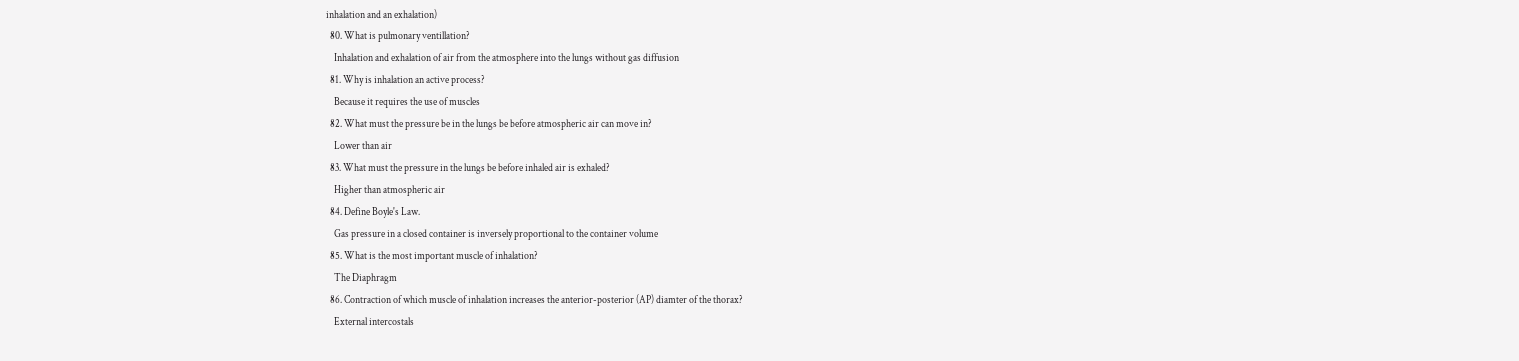inhalation and an exhalation)
  80. What is pulmonary ventillation?
    Inhalation and exhalation of air from the atmosphere into the lungs without gas diffusion
  81. Why is inhalation an active process?
    Because it requires the use of muscles
  82. What must the pressure be in the lungs be before atmospheric air can move in?
    Lower than air
  83. What must the pressure in the lungs be before inhaled air is exhaled?
    Higher than atmospheric air
  84. Define Boyle's Law.
    Gas pressure in a closed container is inversely proportional to the container volume
  85. What is the most important muscle of inhalation?
    The Diaphragm
  86. Contraction of which muscle of inhalation increases the anterior-posterior (AP) diamter of the thorax?
    External intercostals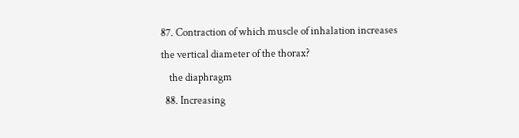87. Contraction of which muscle of inhalation increases the vertical diameter of the thorax?
    the diaphragm
  88. Increasing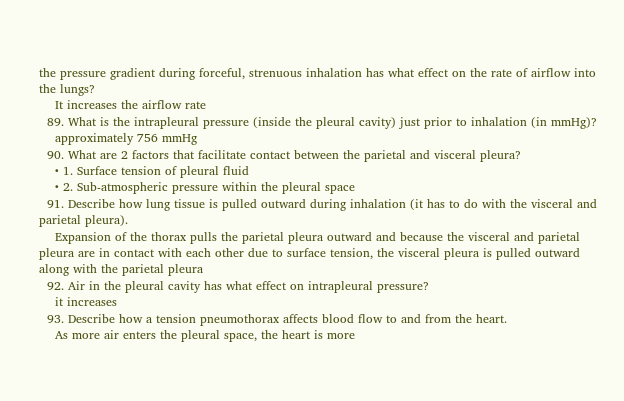the pressure gradient during forceful, strenuous inhalation has what effect on the rate of airflow into the lungs?
    It increases the airflow rate
  89. What is the intrapleural pressure (inside the pleural cavity) just prior to inhalation (in mmHg)?
    approximately 756 mmHg
  90. What are 2 factors that facilitate contact between the parietal and visceral pleura?
    • 1. Surface tension of pleural fluid
    • 2. Sub-atmospheric pressure within the pleural space
  91. Describe how lung tissue is pulled outward during inhalation (it has to do with the visceral and parietal pleura).
    Expansion of the thorax pulls the parietal pleura outward and because the visceral and parietal pleura are in contact with each other due to surface tension, the visceral pleura is pulled outward along with the parietal pleura
  92. Air in the pleural cavity has what effect on intrapleural pressure?
    it increases
  93. Describe how a tension pneumothorax affects blood flow to and from the heart.
    As more air enters the pleural space, the heart is more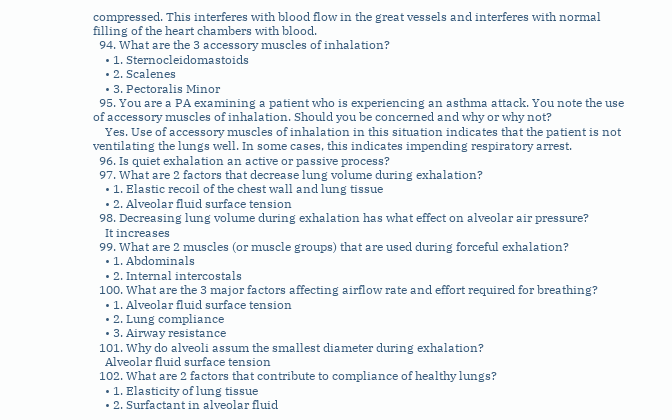compressed. This interferes with blood flow in the great vessels and interferes with normal filling of the heart chambers with blood.
  94. What are the 3 accessory muscles of inhalation?
    • 1. Sternocleidomastoids
    • 2. Scalenes
    • 3. Pectoralis Minor
  95. You are a PA examining a patient who is experiencing an asthma attack. You note the use of accessory muscles of inhalation. Should you be concerned and why or why not?
    Yes. Use of accessory muscles of inhalation in this situation indicates that the patient is not ventilating the lungs well. In some cases, this indicates impending respiratory arrest.
  96. Is quiet exhalation an active or passive process?
  97. What are 2 factors that decrease lung volume during exhalation?
    • 1. Elastic recoil of the chest wall and lung tissue
    • 2. Alveolar fluid surface tension
  98. Decreasing lung volume during exhalation has what effect on alveolar air pressure?
    It increases
  99. What are 2 muscles (or muscle groups) that are used during forceful exhalation?
    • 1. Abdominals
    • 2. Internal intercostals
  100. What are the 3 major factors affecting airflow rate and effort required for breathing?
    • 1. Alveolar fluid surface tension
    • 2. Lung compliance
    • 3. Airway resistance
  101. Why do alveoli assum the smallest diameter during exhalation?
    Alveolar fluid surface tension
  102. What are 2 factors that contribute to compliance of healthy lungs?
    • 1. Elasticity of lung tissue
    • 2. Surfactant in alveolar fluid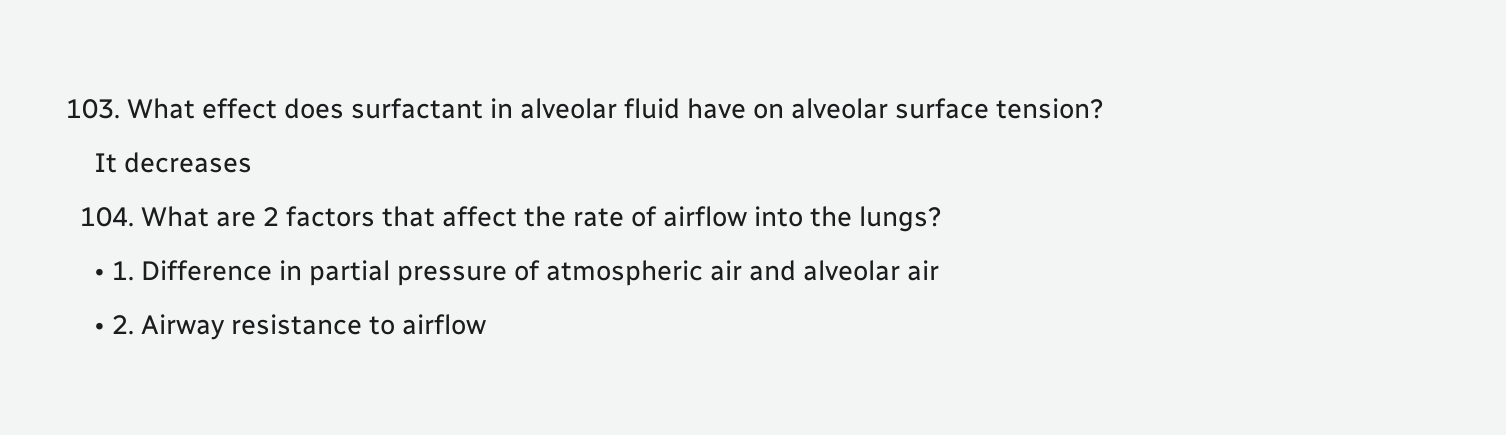103. What effect does surfactant in alveolar fluid have on alveolar surface tension?
    It decreases
  104. What are 2 factors that affect the rate of airflow into the lungs?
    • 1. Difference in partial pressure of atmospheric air and alveolar air
    • 2. Airway resistance to airflow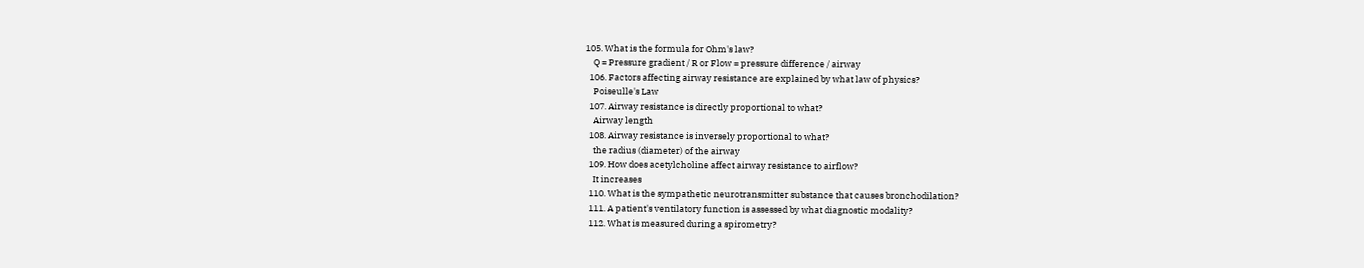105. What is the formula for Ohm's law?
    Q = Pressure gradient / R or Flow = pressure difference / airway
  106. Factors affecting airway resistance are explained by what law of physics?
    Poiseulle's Law
  107. Airway resistance is directly proportional to what?
    Airway length
  108. Airway resistance is inversely proportional to what?
    the radius (diameter) of the airway
  109. How does acetylcholine affect airway resistance to airflow?
    It increases
  110. What is the sympathetic neurotransmitter substance that causes bronchodilation?
  111. A patient's ventilatory function is assessed by what diagnostic modality?
  112. What is measured during a spirometry?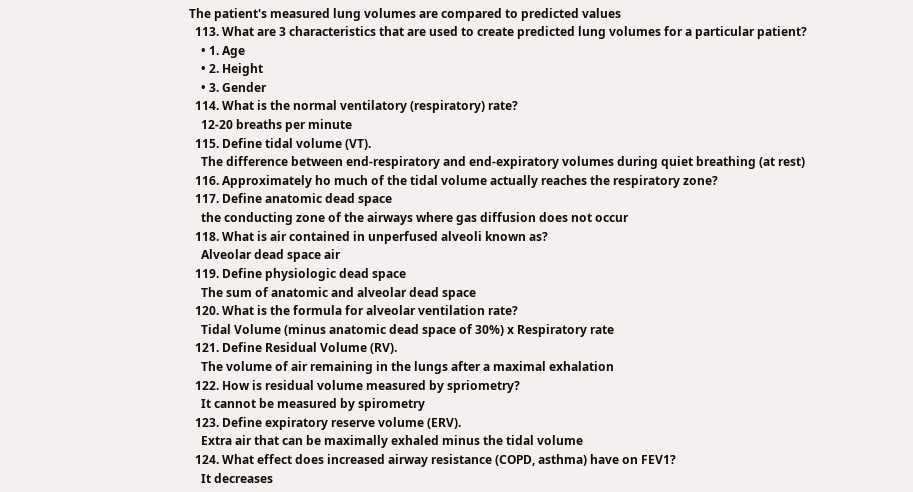The patient's measured lung volumes are compared to predicted values
  113. What are 3 characteristics that are used to create predicted lung volumes for a particular patient?
    • 1. Age
    • 2. Height
    • 3. Gender
  114. What is the normal ventilatory (respiratory) rate?
    12-20 breaths per minute
  115. Define tidal volume (VT).
    The difference between end-respiratory and end-expiratory volumes during quiet breathing (at rest)
  116. Approximately ho much of the tidal volume actually reaches the respiratory zone?
  117. Define anatomic dead space
    the conducting zone of the airways where gas diffusion does not occur
  118. What is air contained in unperfused alveoli known as?
    Alveolar dead space air
  119. Define physiologic dead space
    The sum of anatomic and alveolar dead space
  120. What is the formula for alveolar ventilation rate?
    Tidal Volume (minus anatomic dead space of 30%) x Respiratory rate
  121. Define Residual Volume (RV).
    The volume of air remaining in the lungs after a maximal exhalation
  122. How is residual volume measured by spriometry?
    It cannot be measured by spirometry
  123. Define expiratory reserve volume (ERV).
    Extra air that can be maximally exhaled minus the tidal volume
  124. What effect does increased airway resistance (COPD, asthma) have on FEV1?
    It decreases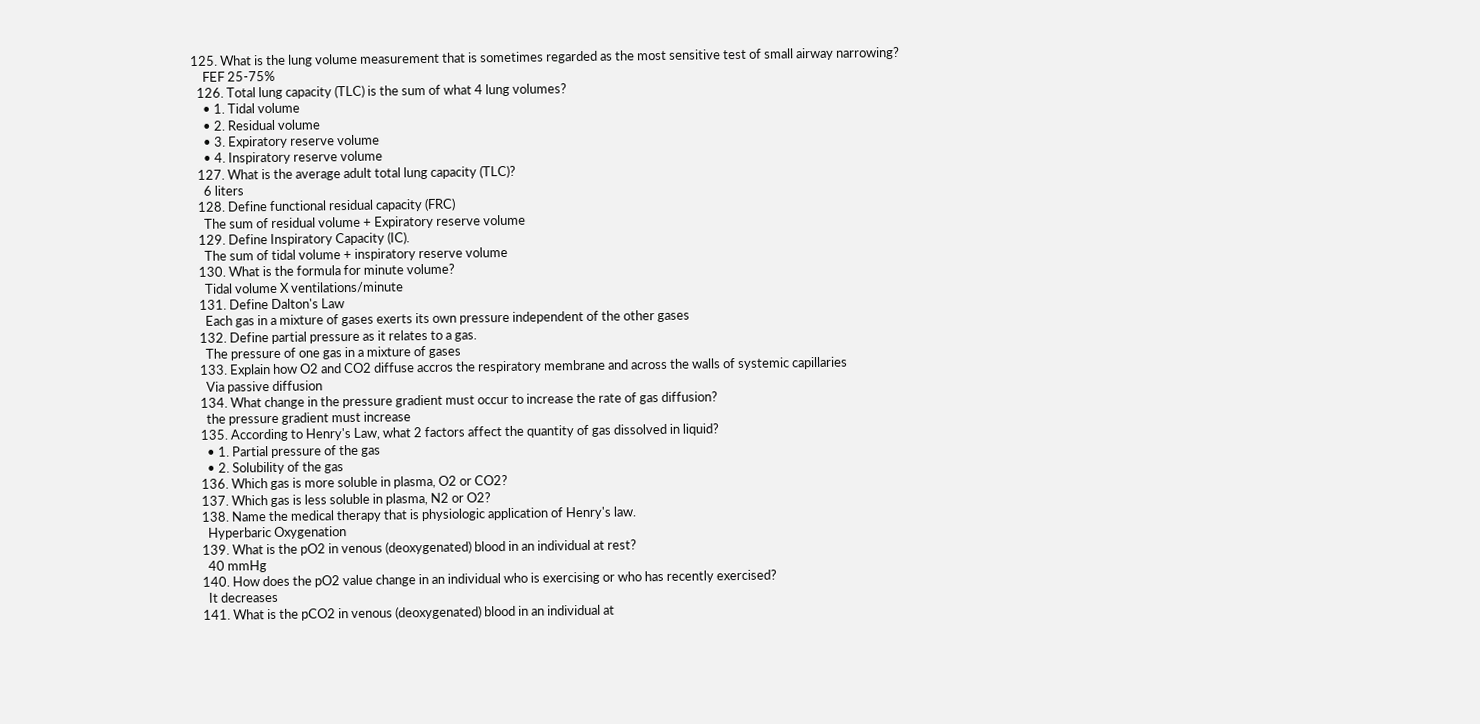125. What is the lung volume measurement that is sometimes regarded as the most sensitive test of small airway narrowing?
    FEF 25-75%
  126. Total lung capacity (TLC) is the sum of what 4 lung volumes?
    • 1. Tidal volume
    • 2. Residual volume
    • 3. Expiratory reserve volume
    • 4. Inspiratory reserve volume
  127. What is the average adult total lung capacity (TLC)?
    6 liters
  128. Define functional residual capacity (FRC)
    The sum of residual volume + Expiratory reserve volume
  129. Define Inspiratory Capacity (IC).
    The sum of tidal volume + inspiratory reserve volume
  130. What is the formula for minute volume?
    Tidal volume X ventilations/minute
  131. Define Dalton's Law
    Each gas in a mixture of gases exerts its own pressure independent of the other gases
  132. Define partial pressure as it relates to a gas.
    The pressure of one gas in a mixture of gases
  133. Explain how O2 and CO2 diffuse accros the respiratory membrane and across the walls of systemic capillaries
    Via passive diffusion
  134. What change in the pressure gradient must occur to increase the rate of gas diffusion?
    the pressure gradient must increase
  135. According to Henry's Law, what 2 factors affect the quantity of gas dissolved in liquid?
    • 1. Partial pressure of the gas
    • 2. Solubility of the gas
  136. Which gas is more soluble in plasma, O2 or CO2?
  137. Which gas is less soluble in plasma, N2 or O2?
  138. Name the medical therapy that is physiologic application of Henry's law.
    Hyperbaric Oxygenation
  139. What is the pO2 in venous (deoxygenated) blood in an individual at rest?
    40 mmHg
  140. How does the pO2 value change in an individual who is exercising or who has recently exercised?
    It decreases
  141. What is the pCO2 in venous (deoxygenated) blood in an individual at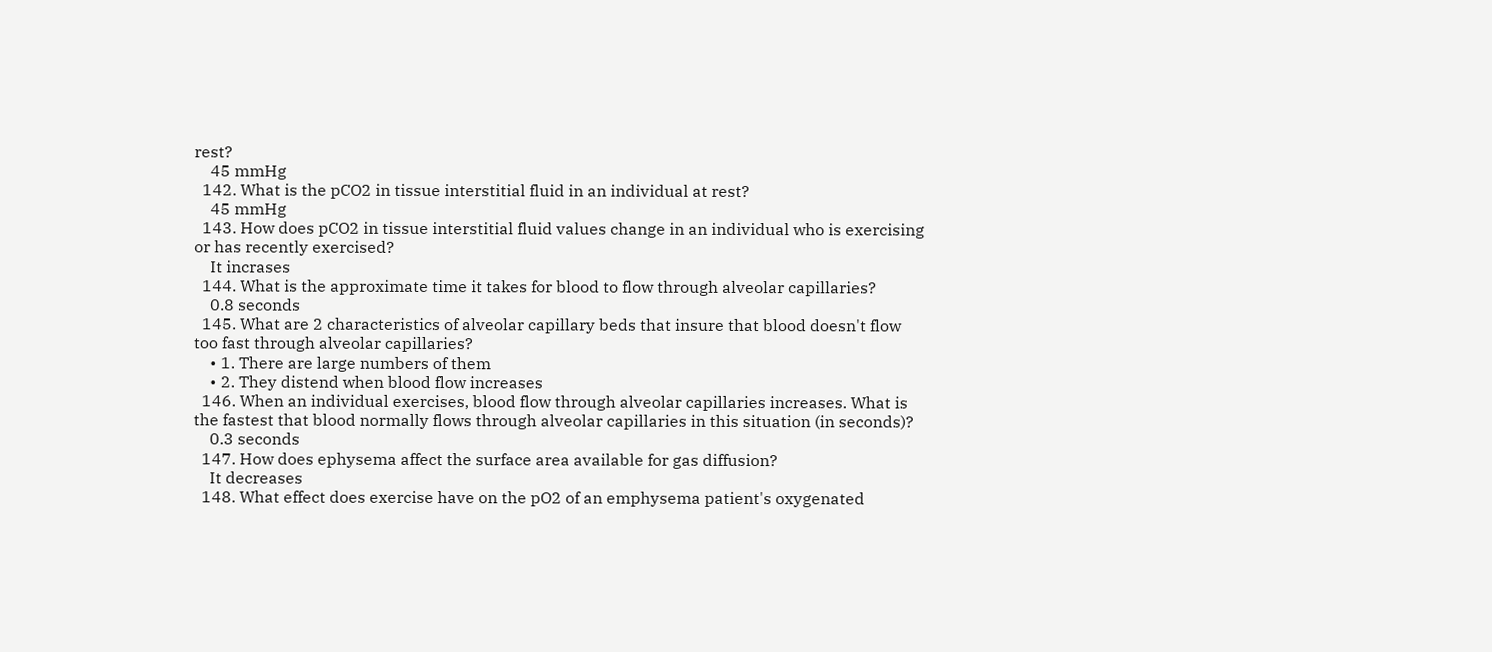rest?
    45 mmHg
  142. What is the pCO2 in tissue interstitial fluid in an individual at rest?
    45 mmHg
  143. How does pCO2 in tissue interstitial fluid values change in an individual who is exercising or has recently exercised?
    It incrases
  144. What is the approximate time it takes for blood to flow through alveolar capillaries?
    0.8 seconds
  145. What are 2 characteristics of alveolar capillary beds that insure that blood doesn't flow too fast through alveolar capillaries?
    • 1. There are large numbers of them
    • 2. They distend when blood flow increases
  146. When an individual exercises, blood flow through alveolar capillaries increases. What is the fastest that blood normally flows through alveolar capillaries in this situation (in seconds)?
    0.3 seconds
  147. How does ephysema affect the surface area available for gas diffusion?
    It decreases
  148. What effect does exercise have on the pO2 of an emphysema patient's oxygenated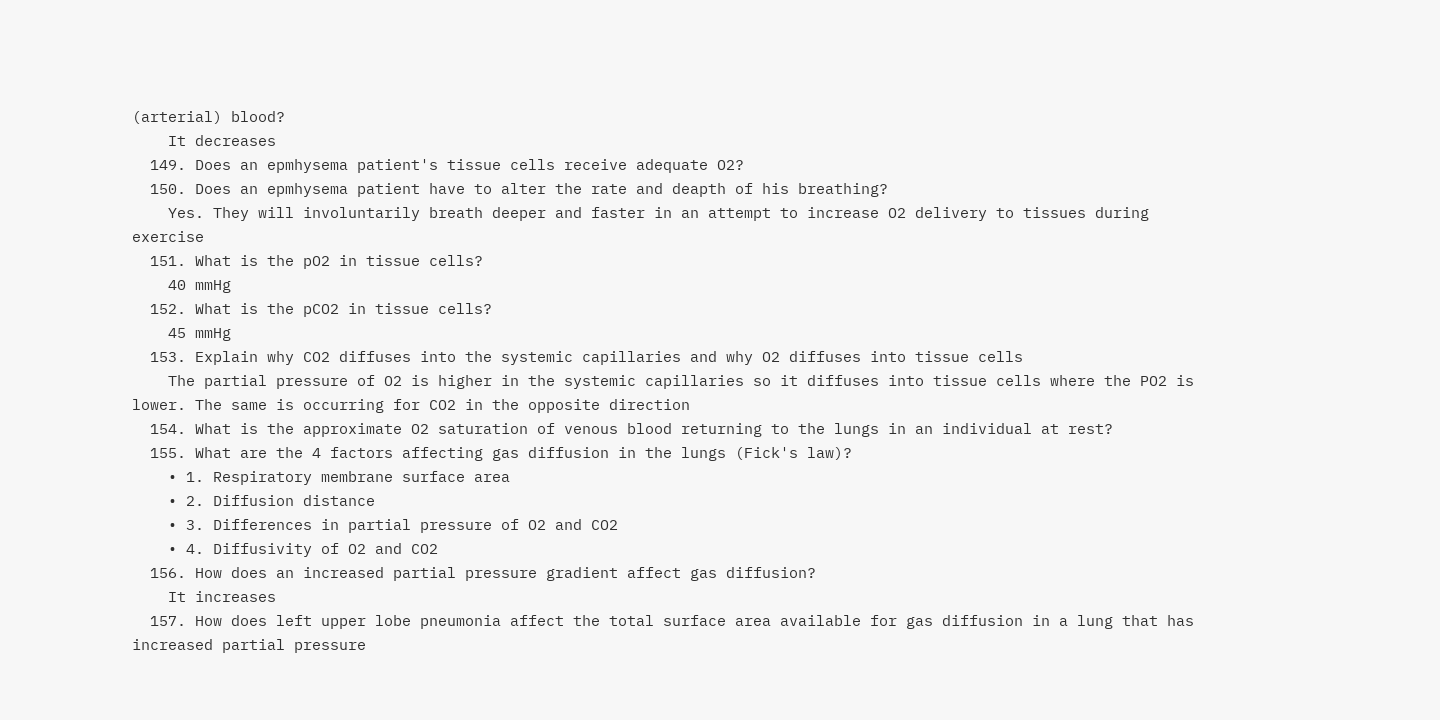(arterial) blood?
    It decreases
  149. Does an epmhysema patient's tissue cells receive adequate O2?
  150. Does an epmhysema patient have to alter the rate and deapth of his breathing?
    Yes. They will involuntarily breath deeper and faster in an attempt to increase O2 delivery to tissues during exercise
  151. What is the pO2 in tissue cells?
    40 mmHg
  152. What is the pCO2 in tissue cells?
    45 mmHg
  153. Explain why CO2 diffuses into the systemic capillaries and why O2 diffuses into tissue cells
    The partial pressure of O2 is higher in the systemic capillaries so it diffuses into tissue cells where the PO2 is lower. The same is occurring for CO2 in the opposite direction
  154. What is the approximate O2 saturation of venous blood returning to the lungs in an individual at rest?
  155. What are the 4 factors affecting gas diffusion in the lungs (Fick's law)?
    • 1. Respiratory membrane surface area
    • 2. Diffusion distance
    • 3. Differences in partial pressure of O2 and CO2
    • 4. Diffusivity of O2 and CO2
  156. How does an increased partial pressure gradient affect gas diffusion?
    It increases
  157. How does left upper lobe pneumonia affect the total surface area available for gas diffusion in a lung that has increased partial pressure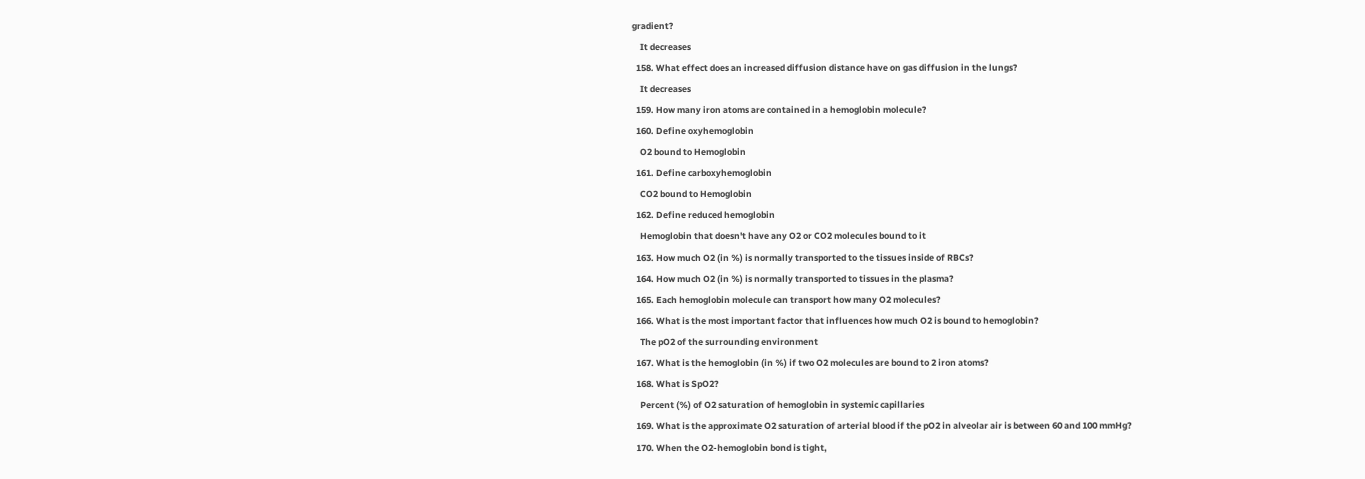gradient?
    It decreases
  158. What effect does an increased diffusion distance have on gas diffusion in the lungs?
    It decreases
  159. How many iron atoms are contained in a hemoglobin molecule?
  160. Define oxyhemoglobin
    O2 bound to Hemoglobin
  161. Define carboxyhemoglobin
    CO2 bound to Hemoglobin
  162. Define reduced hemoglobin
    Hemoglobin that doesn't have any O2 or CO2 molecules bound to it
  163. How much O2 (in %) is normally transported to the tissues inside of RBCs?
  164. How much O2 (in %) is normally transported to tissues in the plasma?
  165. Each hemoglobin molecule can transport how many O2 molecules?
  166. What is the most important factor that influences how much O2 is bound to hemoglobin?
    The pO2 of the surrounding environment
  167. What is the hemoglobin (in %) if two O2 molecules are bound to 2 iron atoms?
  168. What is SpO2?
    Percent (%) of O2 saturation of hemoglobin in systemic capillaries
  169. What is the approximate O2 saturation of arterial blood if the pO2 in alveolar air is between 60 and 100 mmHg?
  170. When the O2-hemoglobin bond is tight,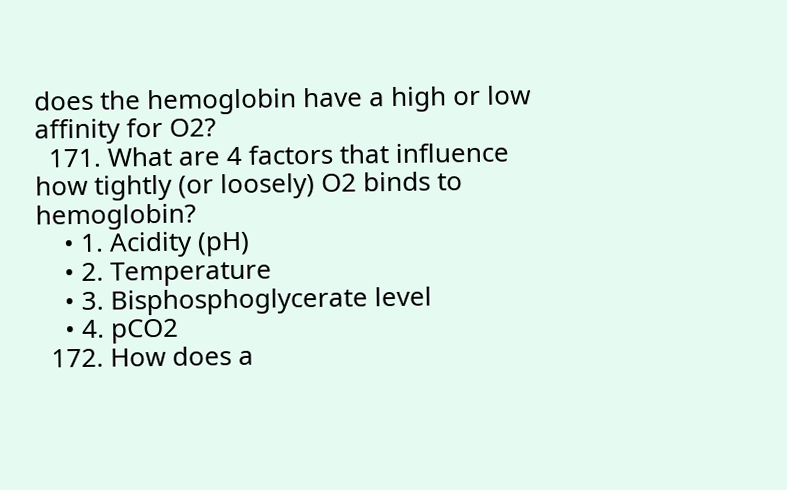does the hemoglobin have a high or low affinity for O2?
  171. What are 4 factors that influence how tightly (or loosely) O2 binds to hemoglobin?
    • 1. Acidity (pH)
    • 2. Temperature
    • 3. Bisphosphoglycerate level
    • 4. pCO2
  172. How does a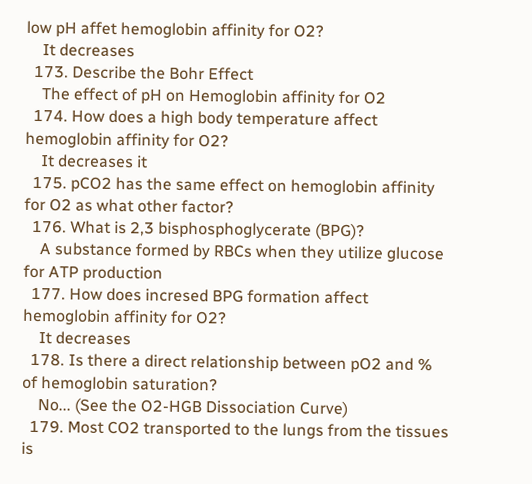low pH affet hemoglobin affinity for O2?
    It decreases
  173. Describe the Bohr Effect
    The effect of pH on Hemoglobin affinity for O2
  174. How does a high body temperature affect hemoglobin affinity for O2?
    It decreases it
  175. pCO2 has the same effect on hemoglobin affinity for O2 as what other factor?
  176. What is 2,3 bisphosphoglycerate (BPG)?
    A substance formed by RBCs when they utilize glucose for ATP production
  177. How does incresed BPG formation affect hemoglobin affinity for O2?
    It decreases
  178. Is there a direct relationship between pO2 and % of hemoglobin saturation?
    No... (See the O2-HGB Dissociation Curve)
  179. Most CO2 transported to the lungs from the tissues is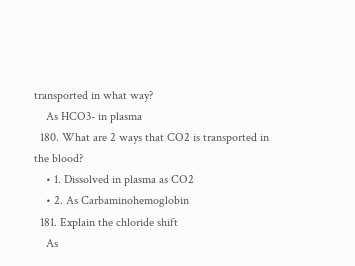transported in what way?
    As HCO3- in plasma
  180. What are 2 ways that CO2 is transported in the blood?
    • 1. Dissolved in plasma as CO2
    • 2. As Carbaminohemoglobin
  181. Explain the chloride shift
    As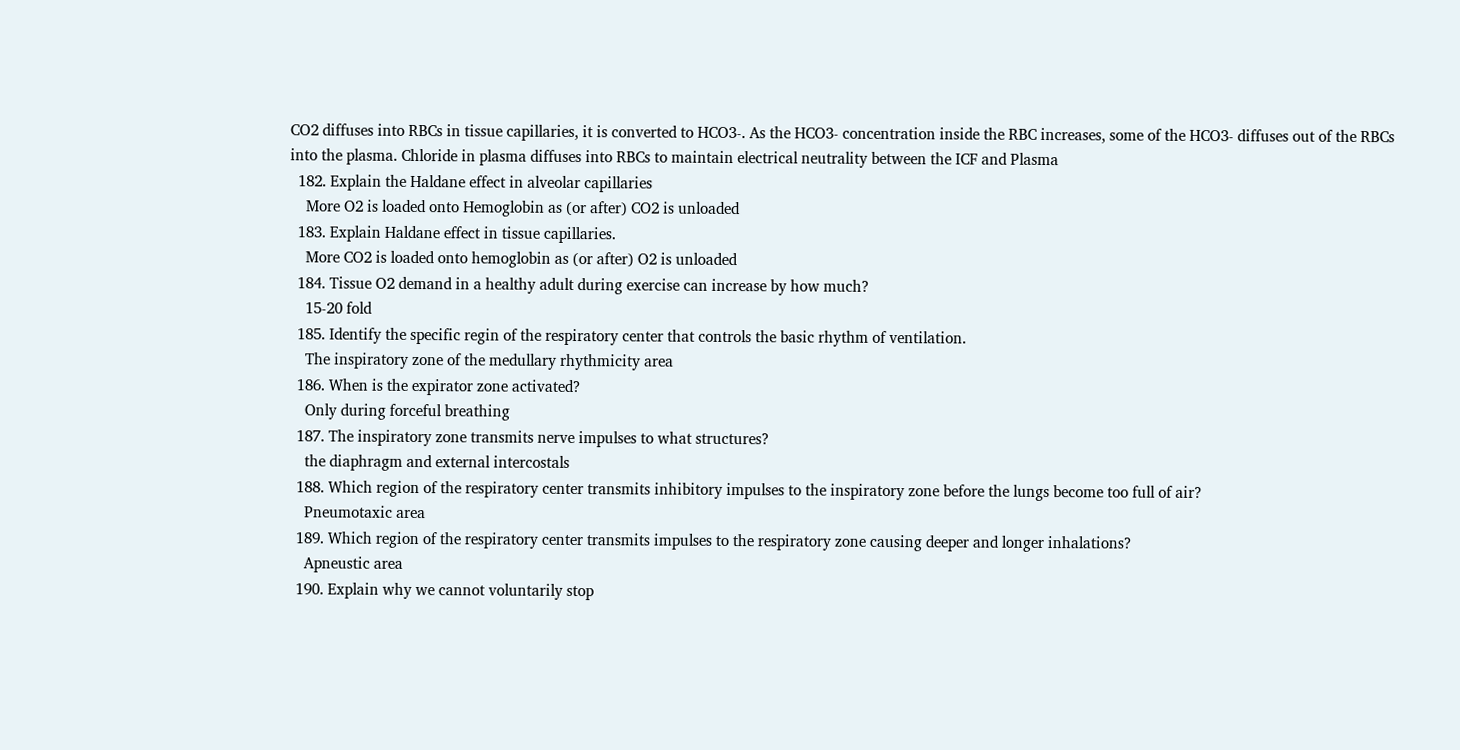CO2 diffuses into RBCs in tissue capillaries, it is converted to HCO3-. As the HCO3- concentration inside the RBC increases, some of the HCO3- diffuses out of the RBCs into the plasma. Chloride in plasma diffuses into RBCs to maintain electrical neutrality between the ICF and Plasma
  182. Explain the Haldane effect in alveolar capillaries
    More O2 is loaded onto Hemoglobin as (or after) CO2 is unloaded
  183. Explain Haldane effect in tissue capillaries.
    More CO2 is loaded onto hemoglobin as (or after) O2 is unloaded
  184. Tissue O2 demand in a healthy adult during exercise can increase by how much?
    15-20 fold
  185. Identify the specific regin of the respiratory center that controls the basic rhythm of ventilation.
    The inspiratory zone of the medullary rhythmicity area
  186. When is the expirator zone activated?
    Only during forceful breathing
  187. The inspiratory zone transmits nerve impulses to what structures?
    the diaphragm and external intercostals
  188. Which region of the respiratory center transmits inhibitory impulses to the inspiratory zone before the lungs become too full of air?
    Pneumotaxic area
  189. Which region of the respiratory center transmits impulses to the respiratory zone causing deeper and longer inhalations?
    Apneustic area
  190. Explain why we cannot voluntarily stop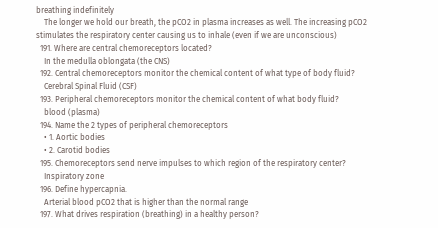breathing indefinitely
    The longer we hold our breath, the pCO2 in plasma increases as well. The increasing pCO2 stimulates the respiratory center causing us to inhale (even if we are unconscious)
  191. Where are central chemoreceptors located?
    In the medulla oblongata (the CNS)
  192. Central chemoreceptors monitor the chemical content of what type of body fluid?
    Cerebral Spinal Fluid (CSF)
  193. Peripheral chemoreceptors monitor the chemical content of what body fluid?
    blood (plasma)
  194. Name the 2 types of peripheral chemoreceptors
    • 1. Aortic bodies
    • 2. Carotid bodies
  195. Chemoreceptors send nerve impulses to which region of the respiratory center?
    Inspiratory zone
  196. Define hypercapnia.
    Arterial blood pCO2 that is higher than the normal range
  197. What drives respiration (breathing) in a healthy person?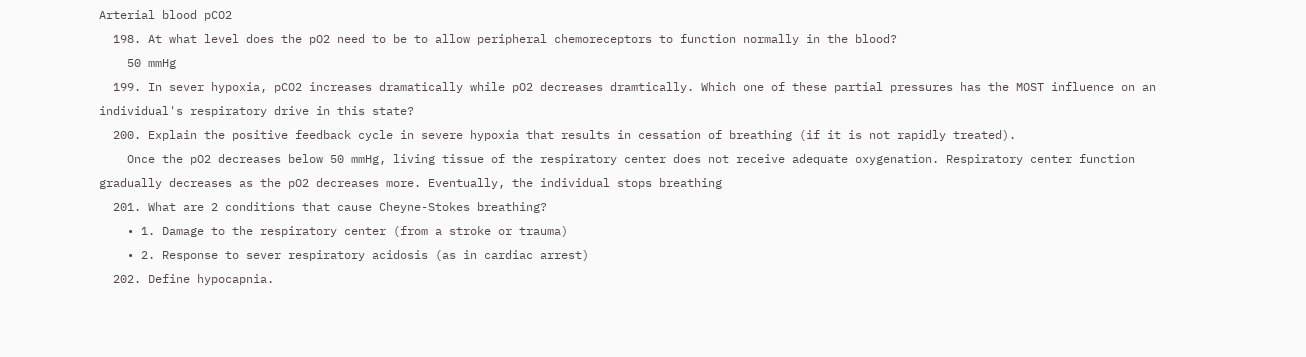Arterial blood pCO2
  198. At what level does the pO2 need to be to allow peripheral chemoreceptors to function normally in the blood?
    50 mmHg
  199. In sever hypoxia, pCO2 increases dramatically while pO2 decreases dramtically. Which one of these partial pressures has the MOST influence on an individual's respiratory drive in this state?
  200. Explain the positive feedback cycle in severe hypoxia that results in cessation of breathing (if it is not rapidly treated).
    Once the pO2 decreases below 50 mmHg, living tissue of the respiratory center does not receive adequate oxygenation. Respiratory center function gradually decreases as the pO2 decreases more. Eventually, the individual stops breathing
  201. What are 2 conditions that cause Cheyne-Stokes breathing?
    • 1. Damage to the respiratory center (from a stroke or trauma)
    • 2. Response to sever respiratory acidosis (as in cardiac arrest)
  202. Define hypocapnia.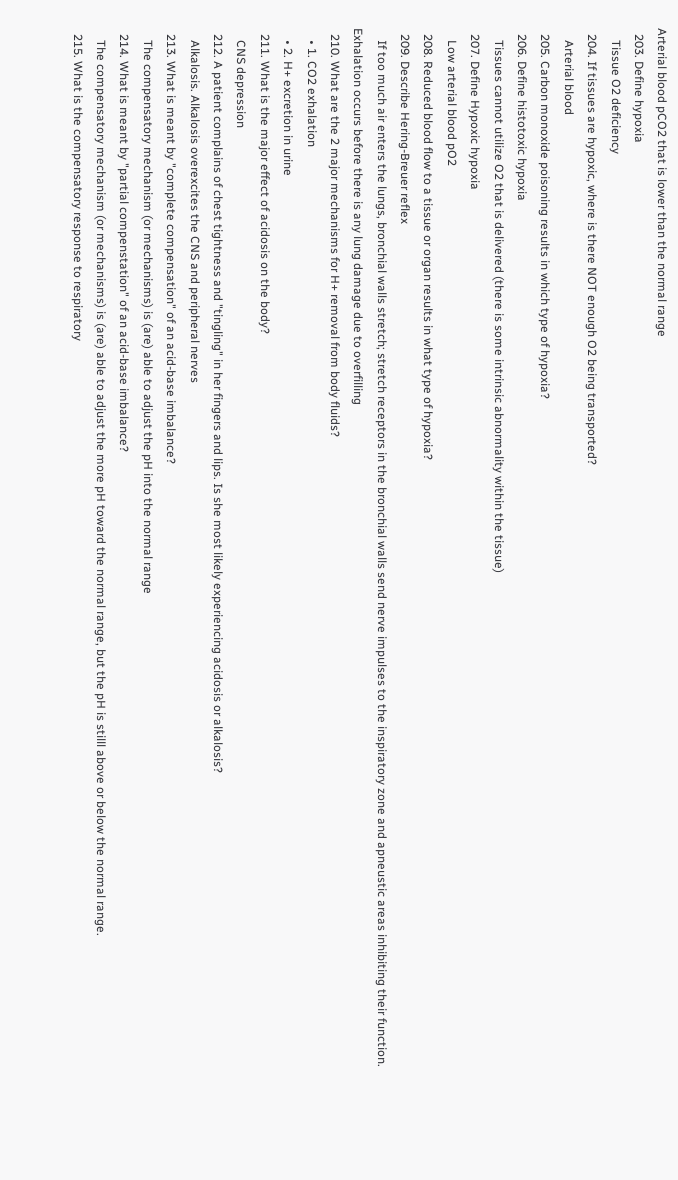Arterial blood pCO2 that is lower than the normal range
  203. Define hypoxia
    Tissue O2 deficiency
  204. If tissues are hypoxic, where is there NOT enough O2 being transported?
    Arterial blood
  205. Carbon monoxide poisoning results in which type of hypoxia?
  206. Define histotoxic hypoxia
    Tissues cannot utilize O2 that is delivered (there is some intrinsic abnormality within the tissue)
  207. Define Hypoxic hypoxia
    Low arterial blood pO2
  208. Reduced blood flow to a tissue or organ results in what type of hypoxia?
  209. Describe Hering-Breuer reflex
    If too much air enters the lungs, bronchial walls stretch; stretch receptors in the bronchial walls send nerve impulses to the inspiratory zone and apneustic areas inhibiting their function. Exhalation occurs before there is any lung damage due to overfilling
  210. What are the 2 major mechanisms for H+ removal from body fluids?
    • 1. CO2 exhalation
    • 2. H+ excretion in urine
  211. What is the major effect of acidosis on the body?
    CNS depression
  212. A patient complains of chest tightness and "tingling" in her fingers and lips. Is she most likely experiencing acidosis or alkalosis?
    Alkalosis. Alkalosis overexcites the CNS and peripheral nerves
  213. What is meant by "complete compensation" of an acid-base imbalance?
    The compensatory mechanism (or mechanisms) is (are) able to adjust the pH into the normal range
  214. What is meant by "partial compenstation" of an acid-base imbalance?
    The compensatory mechanism (or mechanisms) is (are) able to adjust the more pH toward the normal range, but the pH is stilll above or below the normal range.
  215. What is the compensatory response to respiratory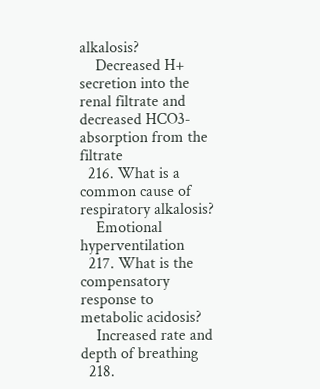alkalosis?
    Decreased H+ secretion into the renal filtrate and decreased HCO3- absorption from the filtrate
  216. What is a common cause of respiratory alkalosis?
    Emotional hyperventilation
  217. What is the compensatory response to metabolic acidosis?
    Increased rate and depth of breathing
  218.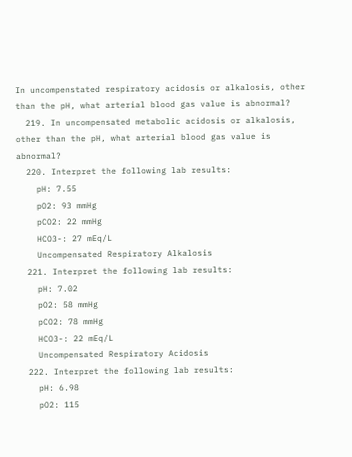In uncompenstated respiratory acidosis or alkalosis, other than the pH, what arterial blood gas value is abnormal?
  219. In uncompensated metabolic acidosis or alkalosis, other than the pH, what arterial blood gas value is abnormal?
  220. Interpret the following lab results:
    pH: 7.55
    pO2: 93 mmHg
    pCO2: 22 mmHg
    HCO3-: 27 mEq/L
    Uncompensated Respiratory Alkalosis
  221. Interpret the following lab results:
    pH: 7.02
    pO2: 58 mmHg
    pCO2: 78 mmHg
    HCO3-: 22 mEq/L
    Uncompensated Respiratory Acidosis
  222. Interpret the following lab results:
    pH: 6.98
    pO2: 115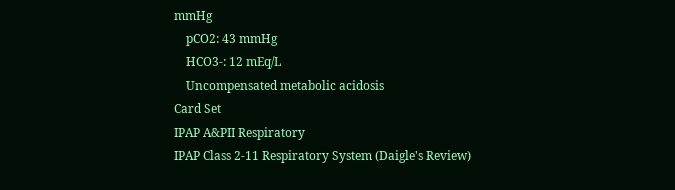mmHg
    pCO2: 43 mmHg
    HCO3-: 12 mEq/L
    Uncompensated metabolic acidosis
Card Set
IPAP A&PII Respiratory
IPAP Class 2-11 Respiratory System (Daigle's Review)